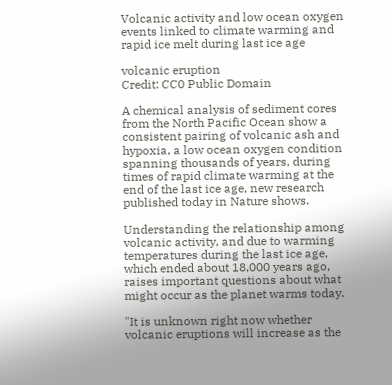Volcanic activity and low ocean oxygen events linked to climate warming and rapid ice melt during last ice age

volcanic eruption
Credit: CC0 Public Domain

A chemical analysis of sediment cores from the North Pacific Ocean show a consistent pairing of volcanic ash and hypoxia, a low ocean oxygen condition spanning thousands of years, during times of rapid climate warming at the end of the last ice age, new research published today in Nature shows.

Understanding the relationship among volcanic activity, and due to warming temperatures during the last ice age, which ended about 18,000 years ago, raises important questions about what might occur as the planet warms today.

"It is unknown right now whether volcanic eruptions will increase as the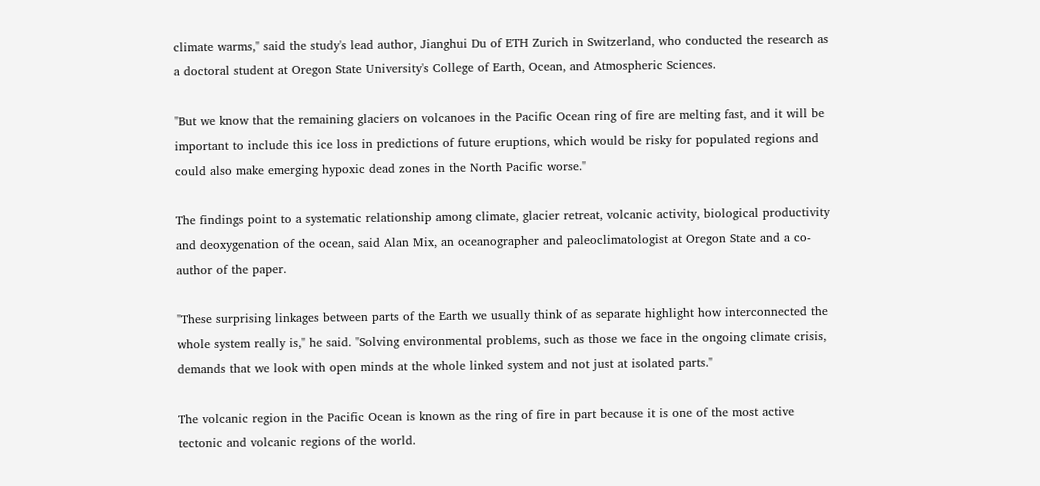climate warms," said the study's lead author, Jianghui Du of ETH Zurich in Switzerland, who conducted the research as a doctoral student at Oregon State University's College of Earth, Ocean, and Atmospheric Sciences.

"But we know that the remaining glaciers on volcanoes in the Pacific Ocean ring of fire are melting fast, and it will be important to include this ice loss in predictions of future eruptions, which would be risky for populated regions and could also make emerging hypoxic dead zones in the North Pacific worse."

The findings point to a systematic relationship among climate, glacier retreat, volcanic activity, biological productivity and deoxygenation of the ocean, said Alan Mix, an oceanographer and paleoclimatologist at Oregon State and a co-author of the paper.

"These surprising linkages between parts of the Earth we usually think of as separate highlight how interconnected the whole system really is," he said. "Solving environmental problems, such as those we face in the ongoing climate crisis, demands that we look with open minds at the whole linked system and not just at isolated parts."

The volcanic region in the Pacific Ocean is known as the ring of fire in part because it is one of the most active tectonic and volcanic regions of the world.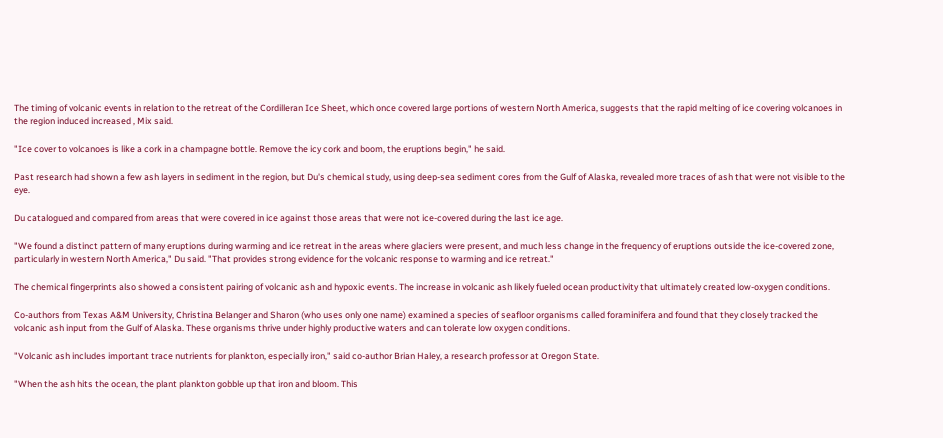The timing of volcanic events in relation to the retreat of the Cordilleran Ice Sheet, which once covered large portions of western North America, suggests that the rapid melting of ice covering volcanoes in the region induced increased , Mix said.

"Ice cover to volcanoes is like a cork in a champagne bottle. Remove the icy cork and boom, the eruptions begin," he said.

Past research had shown a few ash layers in sediment in the region, but Du's chemical study, using deep-sea sediment cores from the Gulf of Alaska, revealed more traces of ash that were not visible to the eye.

Du catalogued and compared from areas that were covered in ice against those areas that were not ice-covered during the last ice age.

"We found a distinct pattern of many eruptions during warming and ice retreat in the areas where glaciers were present, and much less change in the frequency of eruptions outside the ice-covered zone, particularly in western North America," Du said. "That provides strong evidence for the volcanic response to warming and ice retreat."

The chemical fingerprints also showed a consistent pairing of volcanic ash and hypoxic events. The increase in volcanic ash likely fueled ocean productivity that ultimately created low-oxygen conditions.

Co-authors from Texas A&M University, Christina Belanger and Sharon (who uses only one name) examined a species of seafloor organisms called foraminifera and found that they closely tracked the volcanic ash input from the Gulf of Alaska. These organisms thrive under highly productive waters and can tolerate low oxygen conditions.

"Volcanic ash includes important trace nutrients for plankton, especially iron," said co-author Brian Haley, a research professor at Oregon State.

"When the ash hits the ocean, the plant plankton gobble up that iron and bloom. This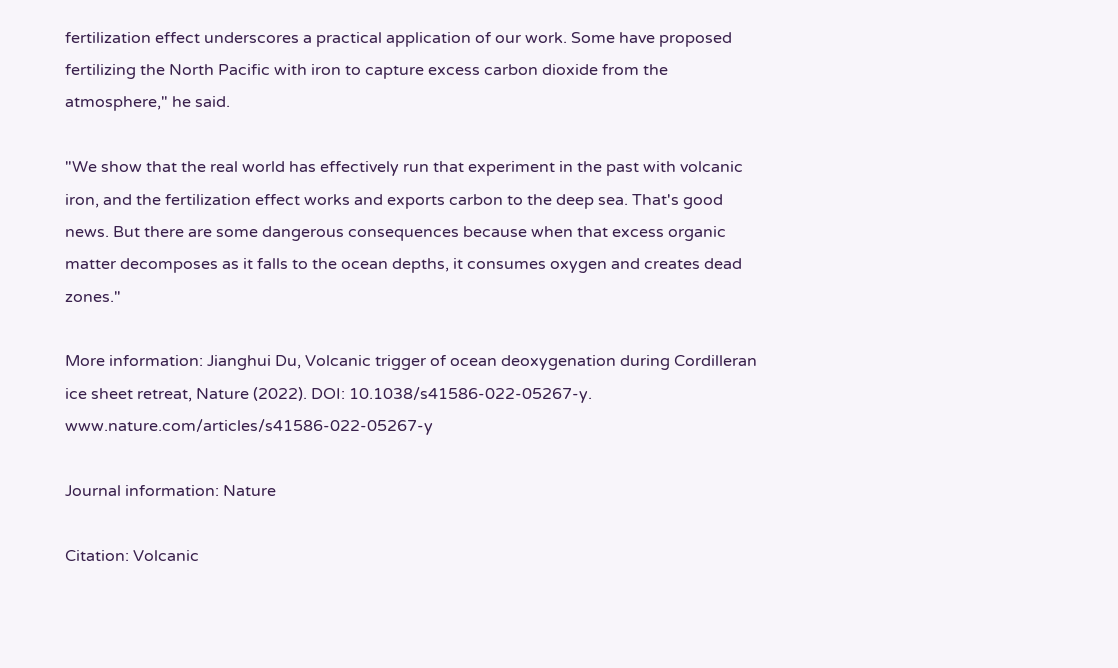fertilization effect underscores a practical application of our work. Some have proposed fertilizing the North Pacific with iron to capture excess carbon dioxide from the atmosphere," he said.

"We show that the real world has effectively run that experiment in the past with volcanic iron, and the fertilization effect works and exports carbon to the deep sea. That's good news. But there are some dangerous consequences because when that excess organic matter decomposes as it falls to the ocean depths, it consumes oxygen and creates dead zones."

More information: Jianghui Du, Volcanic trigger of ocean deoxygenation during Cordilleran ice sheet retreat, Nature (2022). DOI: 10.1038/s41586-022-05267-y. www.nature.com/articles/s41586-022-05267-y

Journal information: Nature

Citation: Volcanic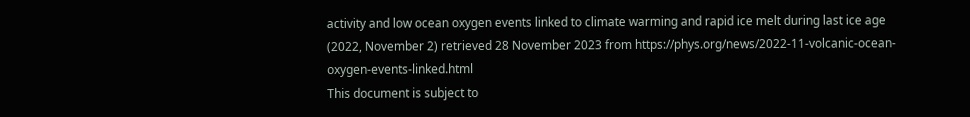activity and low ocean oxygen events linked to climate warming and rapid ice melt during last ice age (2022, November 2) retrieved 28 November 2023 from https://phys.org/news/2022-11-volcanic-ocean-oxygen-events-linked.html
This document is subject to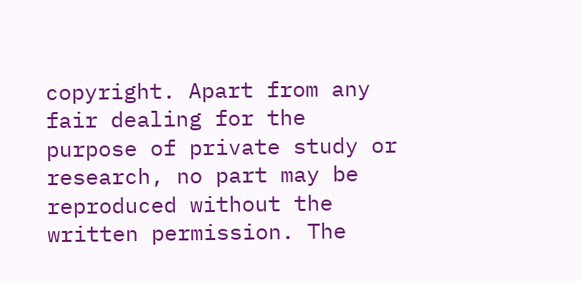copyright. Apart from any fair dealing for the purpose of private study or research, no part may be reproduced without the written permission. The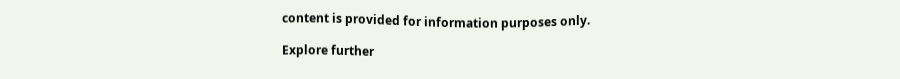content is provided for information purposes only.

Explore further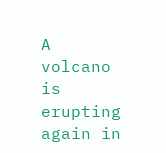A volcano is erupting again in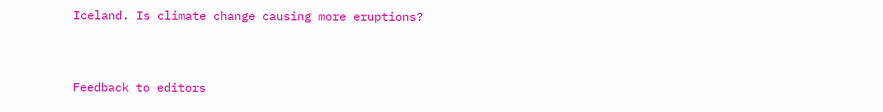Iceland. Is climate change causing more eruptions?


Feedback to editors